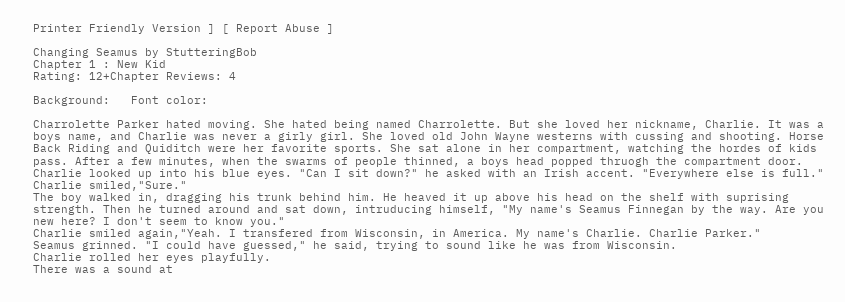Printer Friendly Version ] [ Report Abuse ]

Changing Seamus by StutteringBob
Chapter 1 : New Kid
Rating: 12+Chapter Reviews: 4

Background:   Font color:

Charrolette Parker hated moving. She hated being named Charrolette. But she loved her nickname, Charlie. It was a boys name, and Charlie was never a girly girl. She loved old John Wayne westerns with cussing and shooting. Horse Back Riding and Quiditch were her favorite sports. She sat alone in her compartment, watching the hordes of kids pass. After a few minutes, when the swarms of people thinned, a boys head popped thruogh the compartment door. Charlie looked up into his blue eyes. "Can I sit down?" he asked with an Irish accent. "Everywhere else is full."
Charlie smiled,"Sure."
The boy walked in, dragging his trunk behind him. He heaved it up above his head on the shelf with suprising strength. Then he turned around and sat down, intruducing himself, "My name's Seamus Finnegan by the way. Are you new here? I don't seem to know you."
Charlie smiled again,"Yeah. I transfered from Wisconsin, in America. My name's Charlie. Charlie Parker."
Seamus grinned. "I could have guessed," he said, trying to sound like he was from Wisconsin.
Charlie rolled her eyes playfully.
There was a sound at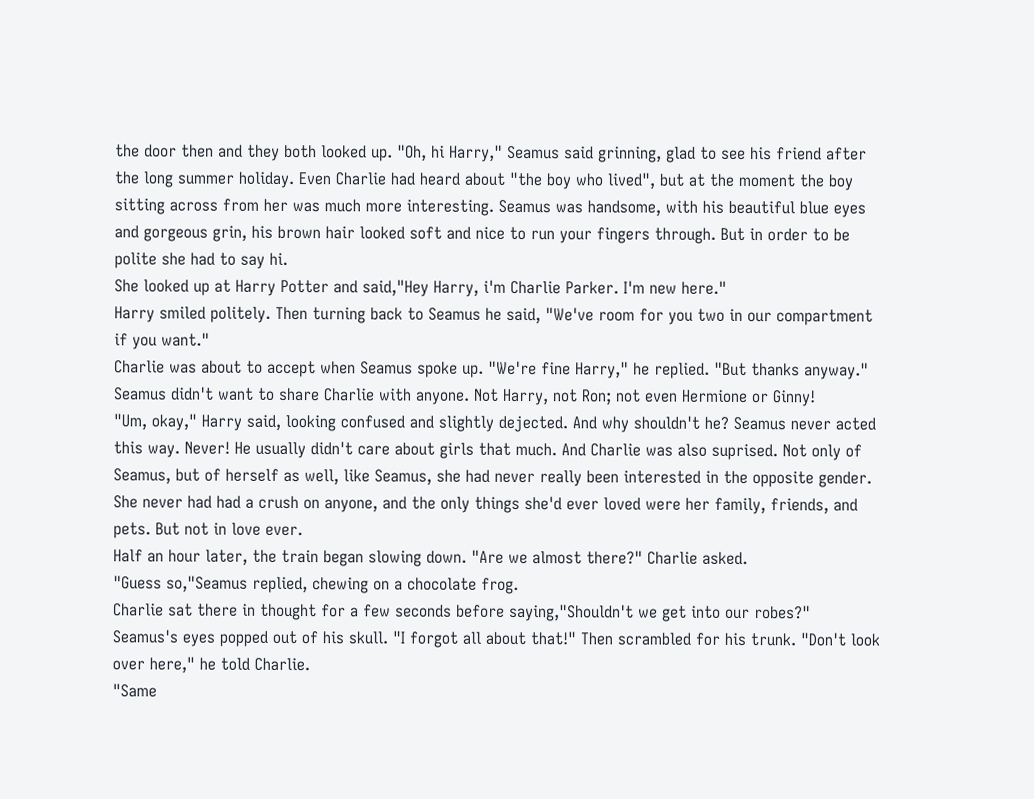the door then and they both looked up. "Oh, hi Harry," Seamus said grinning, glad to see his friend after the long summer holiday. Even Charlie had heard about "the boy who lived", but at the moment the boy sitting across from her was much more interesting. Seamus was handsome, with his beautiful blue eyes and gorgeous grin, his brown hair looked soft and nice to run your fingers through. But in order to be polite she had to say hi.
She looked up at Harry Potter and said,"Hey Harry, i'm Charlie Parker. I'm new here."
Harry smiled politely. Then turning back to Seamus he said, "We've room for you two in our compartment if you want."
Charlie was about to accept when Seamus spoke up. "We're fine Harry," he replied. "But thanks anyway." Seamus didn't want to share Charlie with anyone. Not Harry, not Ron; not even Hermione or Ginny!
"Um, okay," Harry said, looking confused and slightly dejected. And why shouldn't he? Seamus never acted this way. Never! He usually didn't care about girls that much. And Charlie was also suprised. Not only of Seamus, but of herself as well, like Seamus, she had never really been interested in the opposite gender. She never had had a crush on anyone, and the only things she'd ever loved were her family, friends, and pets. But not in love ever.
Half an hour later, the train began slowing down. "Are we almost there?" Charlie asked.
"Guess so,"Seamus replied, chewing on a chocolate frog.
Charlie sat there in thought for a few seconds before saying,"Shouldn't we get into our robes?"
Seamus's eyes popped out of his skull. "I forgot all about that!" Then scrambled for his trunk. "Don't look over here," he told Charlie.
"Same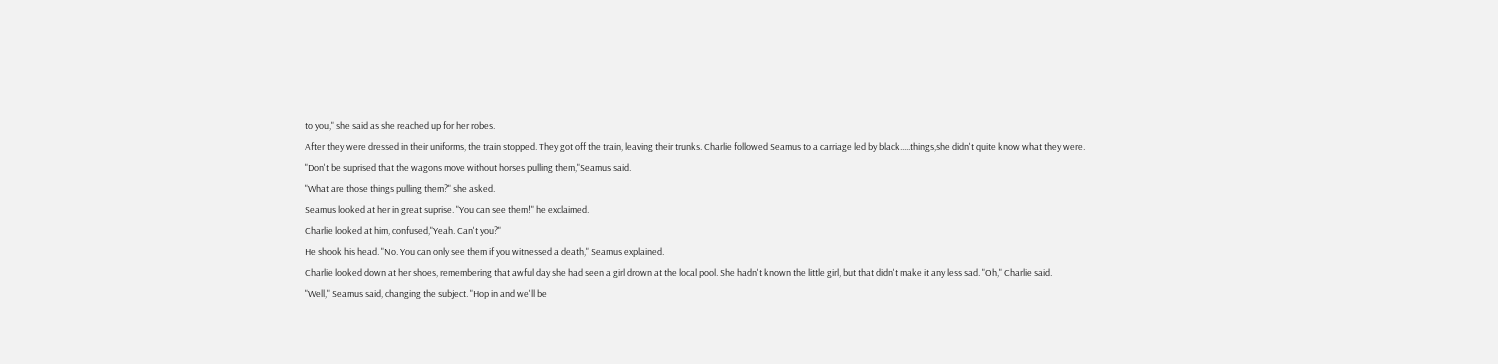to you," she said as she reached up for her robes.
After they were dressed in their uniforms, the train stopped. They got off the train, leaving their trunks. Charlie followed Seamus to a carriage led by black.....things,she didn't quite know what they were.
"Don't be suprised that the wagons move without horses pulling them,"Seamus said.
"What are those things pulling them?" she asked.
Seamus looked at her in great suprise. "You can see them!" he exclaimed.
Charlie looked at him, confused,"Yeah. Can't you?"
He shook his head. "No. You can only see them if you witnessed a death," Seamus explained.
Charlie looked down at her shoes, remembering that awful day she had seen a girl drown at the local pool. She hadn't known the little girl, but that didn't make it any less sad. "Oh," Charlie said.
"Well," Seamus said, changing the subject. "Hop in and we'll be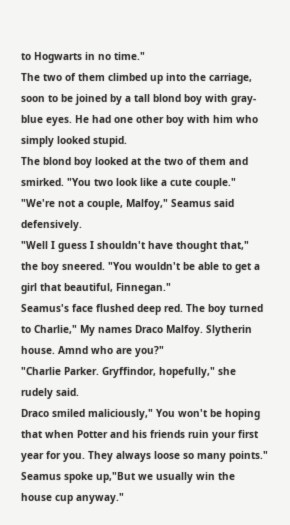to Hogwarts in no time."
The two of them climbed up into the carriage, soon to be joined by a tall blond boy with gray-blue eyes. He had one other boy with him who simply looked stupid.
The blond boy looked at the two of them and smirked. "You two look like a cute couple."
"We're not a couple, Malfoy," Seamus said defensively.
"Well I guess I shouldn't have thought that," the boy sneered. "You wouldn't be able to get a girl that beautiful, Finnegan."
Seamus's face flushed deep red. The boy turned to Charlie," My names Draco Malfoy. Slytherin house. Amnd who are you?"
"Charlie Parker. Gryffindor, hopefully," she rudely said.
Draco smiled maliciously," You won't be hoping that when Potter and his friends ruin your first year for you. They always loose so many points."
Seamus spoke up,"But we usually win the house cup anyway."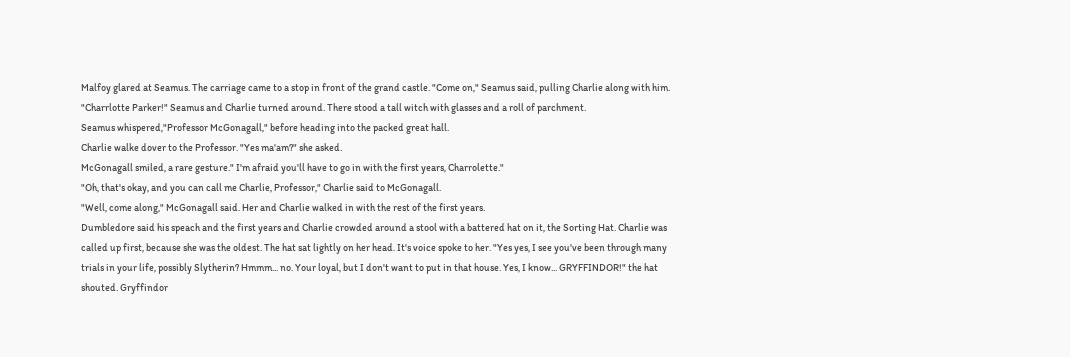Malfoy glared at Seamus. The carriage came to a stop in front of the grand castle. "Come on," Seamus said, pulling Charlie along with him.
"Charrlotte Parker!" Seamus and Charlie turned around. There stood a tall witch with glasses and a roll of parchment.
Seamus whispered,"Professor McGonagall," before heading into the packed great hall.
Charlie walke dover to the Professor. "Yes ma'am?" she asked.
McGonagall smiled, a rare gesture." I'm afraid you'll have to go in with the first years, Charrolette."
"Oh, that's okay, and you can call me Charlie, Professor," Charlie said to McGonagall.
"Well, come along," McGonagall said. Her and Charlie walked in with the rest of the first years.
Dumbledore said his speach and the first years and Charlie crowded around a stool with a battered hat on it, the Sorting Hat. Charlie was called up first, because she was the oldest. The hat sat lightly on her head. It's voice spoke to her. "Yes yes, I see you've been through many trials in your life, possibly Slytherin? Hmmm... no. Your loyal, but I don't want to put in that house. Yes, I know... GRYFFINDOR!" the hat shouted. Gryffindor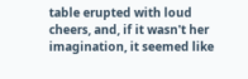table erupted with loud cheers, and, if it wasn't her imagination, it seemed like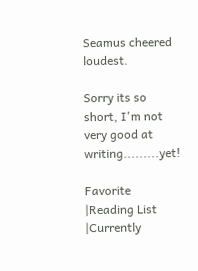Seamus cheered loudest.

Sorry its so short, I'm not very good at writing.........yet!

Favorite |Reading List |Currently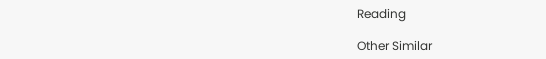Reading

Other Similar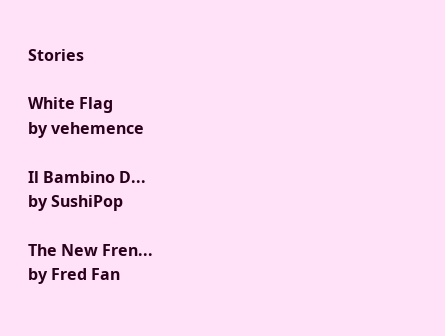Stories

White Flag
by vehemence

Il Bambino D...
by SushiPop

The New Fren...
by Fred Fan